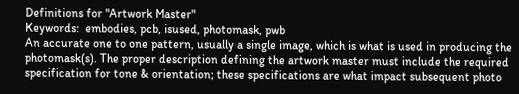Definitions for "Artwork Master"
Keywords:  embodies, pcb, isused, photomask, pwb
An accurate one to one pattern, usually a single image, which is what is used in producing the photomask(s). The proper description defining the artwork master must include the required specification for tone & orientation; these specifications are what impact subsequent photo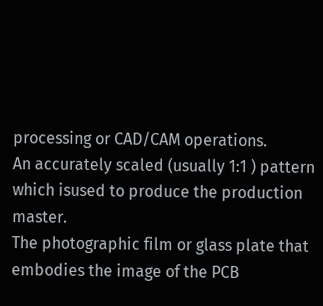processing or CAD/CAM operations.
An accurately scaled (usually 1:1 ) pattern which isused to produce the production master.
The photographic film or glass plate that embodies the image of the PCB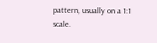pattern, usually on a 1:1 scale.